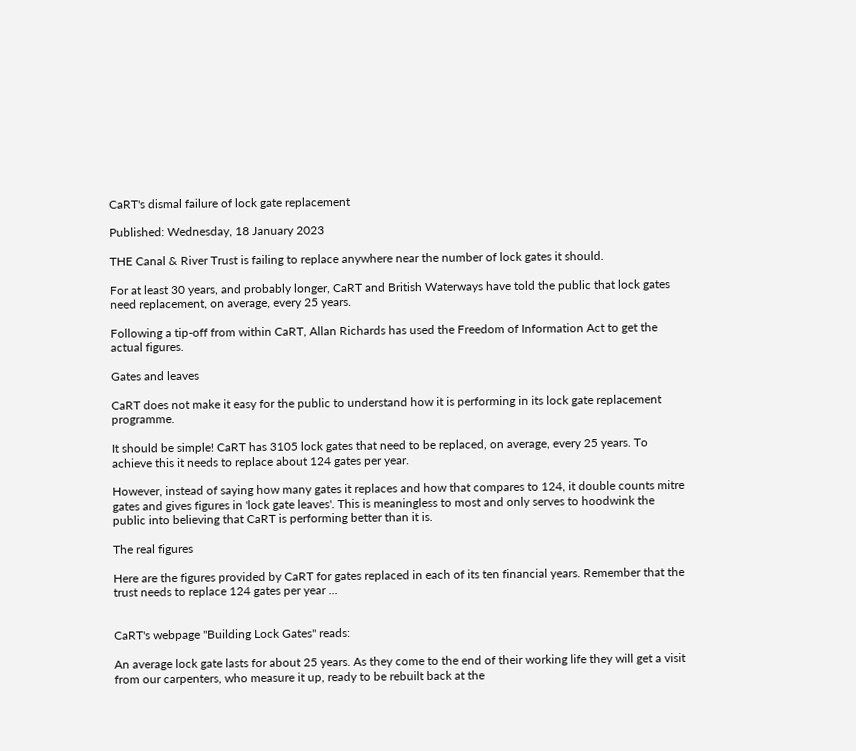CaRT's dismal failure of lock gate replacement

Published: Wednesday, 18 January 2023

THE Canal & River Trust is failing to replace anywhere near the number of lock gates it should.

For at least 30 years, and probably longer, CaRT and British Waterways have told the public that lock gates need replacement, on average, every 25 years.

Following a tip-off from within CaRT, Allan Richards has used the Freedom of Information Act to get the actual figures.

Gates and leaves

CaRT does not make it easy for the public to understand how it is performing in its lock gate replacement programme.

It should be simple! CaRT has 3105 lock gates that need to be replaced, on average, every 25 years. To achieve this it needs to replace about 124 gates per year.

However, instead of saying how many gates it replaces and how that compares to 124, it double counts mitre gates and gives figures in 'lock gate leaves'. This is meaningless to most and only serves to hoodwink the public into believing that CaRT is performing better than it is.

The real figures

Here are the figures provided by CaRT for gates replaced in each of its ten financial years. Remember that the trust needs to replace 124 gates per year ...


CaRT's webpage "Building Lock Gates" reads:

An average lock gate lasts for about 25 years. As they come to the end of their working life they will get a visit from our carpenters, who measure it up, ready to be rebuilt back at the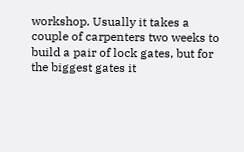workshop. Usually it takes a couple of carpenters two weeks to build a pair of lock gates, but for the biggest gates it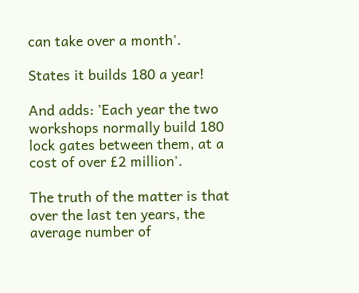can take over a month'.

States it builds 180 a year!

And adds: 'Each year the two workshops normally build 180 lock gates between them, at a cost of over £2 million'.

The truth of the matter is that over the last ten years, the average number of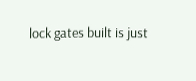lock gates built is just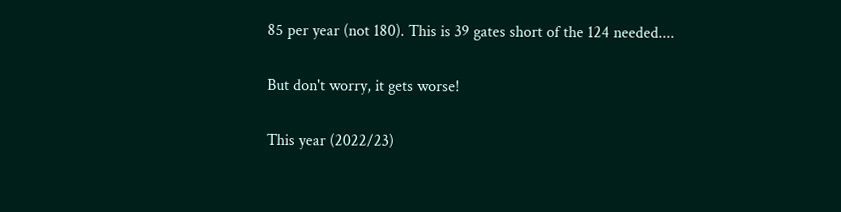85 per year (not 180). This is 39 gates short of the 124 needed....

But don't worry, it gets worse!

This year (2022/23)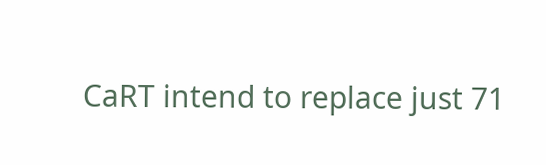CaRT intend to replace just 71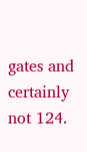gates and certainly not 124.